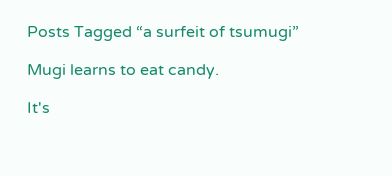Posts Tagged “a surfeit of tsumugi”

Mugi learns to eat candy.

It's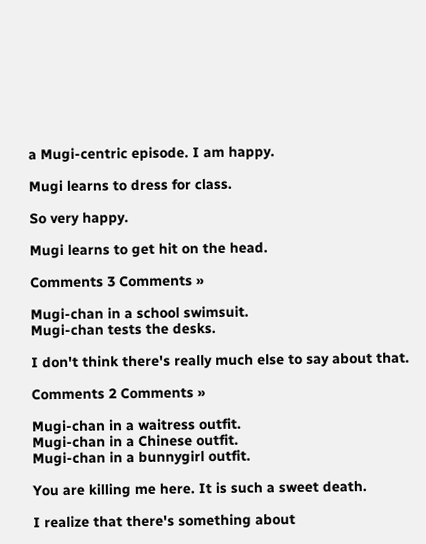a Mugi-centric episode. I am happy.

Mugi learns to dress for class.

So very happy.

Mugi learns to get hit on the head.

Comments 3 Comments »

Mugi-chan in a school swimsuit.
Mugi-chan tests the desks.

I don't think there's really much else to say about that.

Comments 2 Comments »

Mugi-chan in a waitress outfit.
Mugi-chan in a Chinese outfit.
Mugi-chan in a bunnygirl outfit.

You are killing me here. It is such a sweet death.

I realize that there's something about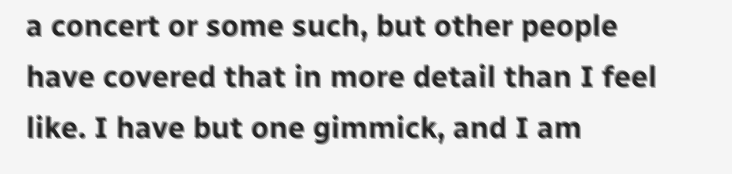a concert or some such, but other people have covered that in more detail than I feel like. I have but one gimmick, and I am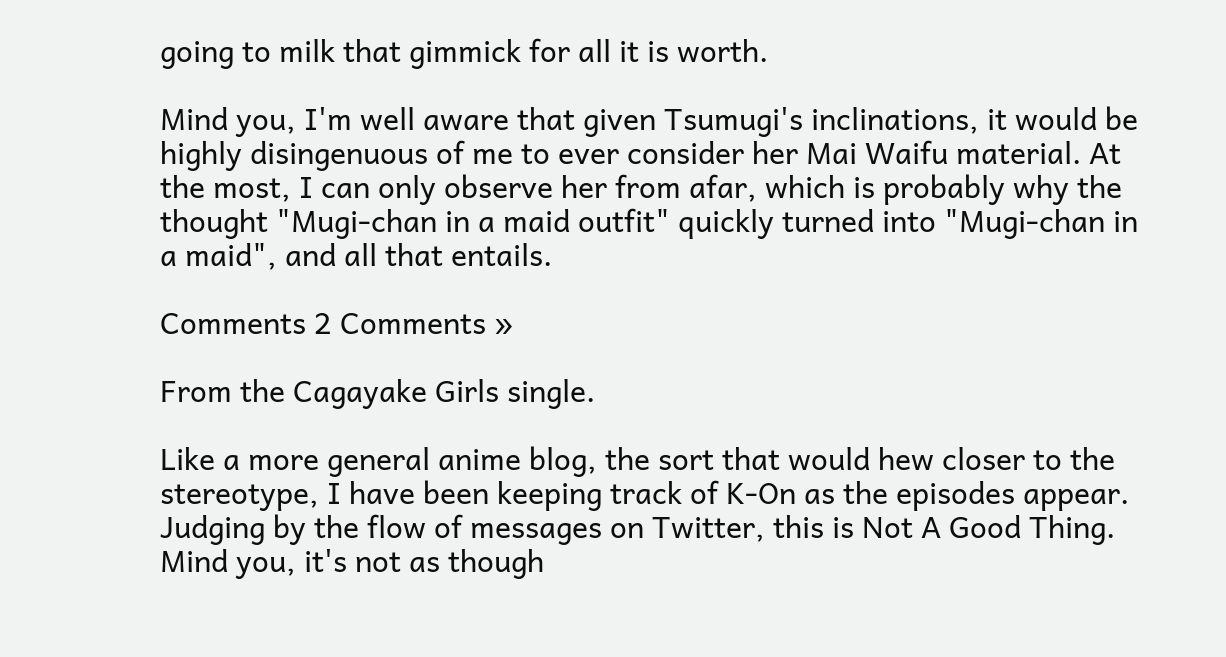going to milk that gimmick for all it is worth.

Mind you, I'm well aware that given Tsumugi's inclinations, it would be highly disingenuous of me to ever consider her Mai Waifu material. At the most, I can only observe her from afar, which is probably why the thought "Mugi-chan in a maid outfit" quickly turned into "Mugi-chan in a maid", and all that entails.

Comments 2 Comments »

From the Cagayake Girls single.

Like a more general anime blog, the sort that would hew closer to the stereotype, I have been keeping track of K-On as the episodes appear. Judging by the flow of messages on Twitter, this is Not A Good Thing. Mind you, it's not as though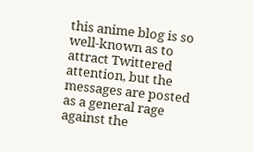this anime blog is so well-known as to attract Twittered attention, but the messages are posted as a general rage against the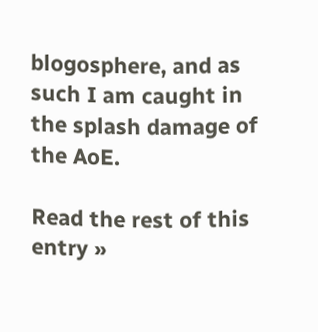blogosphere, and as such I am caught in the splash damage of the AoE.

Read the rest of this entry »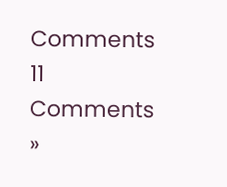Comments 11 Comments »